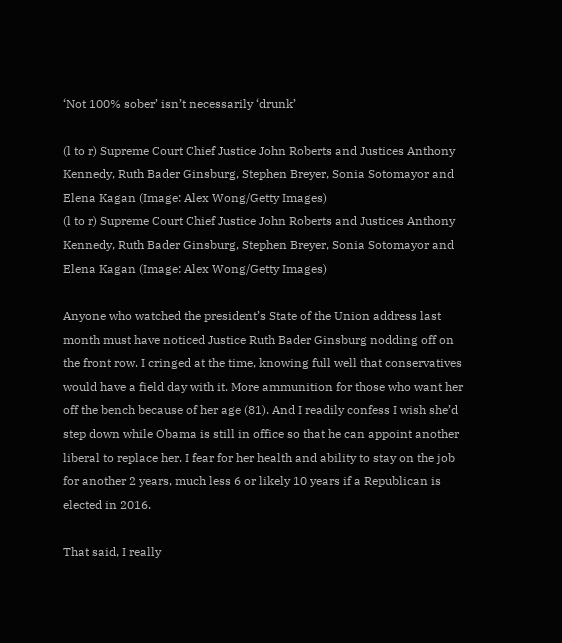‘Not 100% sober’ isn’t necessarily ‘drunk’

(l to r) Supreme Court Chief Justice John Roberts and Justices Anthony Kennedy, Ruth Bader Ginsburg, Stephen Breyer, Sonia Sotomayor and Elena Kagan (Image: Alex Wong/Getty Images)
(l to r) Supreme Court Chief Justice John Roberts and Justices Anthony Kennedy, Ruth Bader Ginsburg, Stephen Breyer, Sonia Sotomayor and Elena Kagan (Image: Alex Wong/Getty Images)

Anyone who watched the president’s State of the Union address last month must have noticed Justice Ruth Bader Ginsburg nodding off on the front row. I cringed at the time, knowing full well that conservatives would have a field day with it. More ammunition for those who want her off the bench because of her age (81). And I readily confess I wish she’d step down while Obama is still in office so that he can appoint another liberal to replace her. I fear for her health and ability to stay on the job for another 2 years, much less 6 or likely 10 years if a Republican is elected in 2016.

That said, I really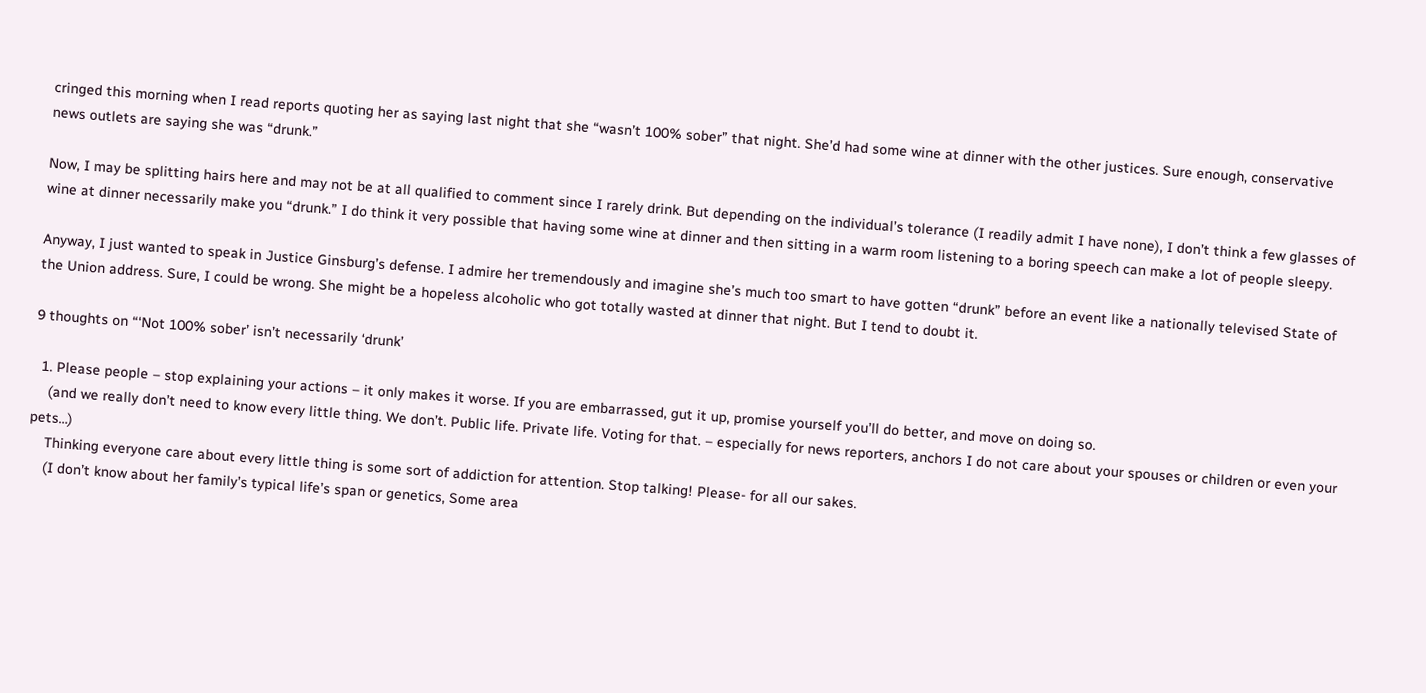cringed this morning when I read reports quoting her as saying last night that she “wasn’t 100% sober” that night. She’d had some wine at dinner with the other justices. Sure enough, conservative news outlets are saying she was “drunk.”

Now, I may be splitting hairs here and may not be at all qualified to comment since I rarely drink. But depending on the individual’s tolerance (I readily admit I have none), I don’t think a few glasses of wine at dinner necessarily make you “drunk.” I do think it very possible that having some wine at dinner and then sitting in a warm room listening to a boring speech can make a lot of people sleepy.

Anyway, I just wanted to speak in Justice Ginsburg’s defense. I admire her tremendously and imagine she’s much too smart to have gotten “drunk” before an event like a nationally televised State of the Union address. Sure, I could be wrong. She might be a hopeless alcoholic who got totally wasted at dinner that night. But I tend to doubt it.

9 thoughts on “‘Not 100% sober’ isn’t necessarily ‘drunk’

  1. Please people – stop explaining your actions – it only makes it worse. If you are embarrassed, gut it up, promise yourself you’ll do better, and move on doing so.
    (and we really don’t need to know every little thing. We don’t. Public life. Private life. Voting for that. – especially for news reporters, anchors I do not care about your spouses or children or even your pets…)
    Thinking everyone care about every little thing is some sort of addiction for attention. Stop talking! Please- for all our sakes.
    (I don’t know about her family’s typical life’s span or genetics, Some area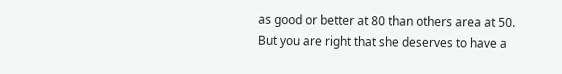as good or better at 80 than others area at 50. But you are right that she deserves to have a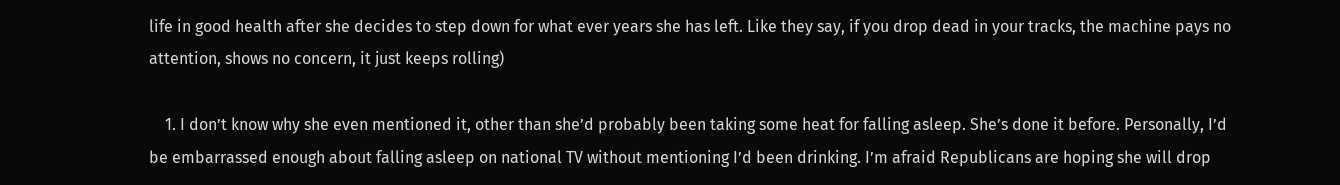life in good health after she decides to step down for what ever years she has left. Like they say, if you drop dead in your tracks, the machine pays no attention, shows no concern, it just keeps rolling)

    1. I don’t know why she even mentioned it, other than she’d probably been taking some heat for falling asleep. She’s done it before. Personally, I’d be embarrassed enough about falling asleep on national TV without mentioning I’d been drinking. I’m afraid Republicans are hoping she will drop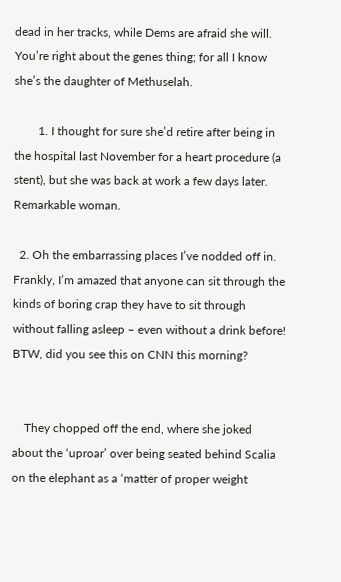dead in her tracks, while Dems are afraid she will. You’re right about the genes thing; for all I know she’s the daughter of Methuselah.

        1. I thought for sure she’d retire after being in the hospital last November for a heart procedure (a stent), but she was back at work a few days later. Remarkable woman.

  2. Oh the embarrassing places I’ve nodded off in. Frankly, I’m amazed that anyone can sit through the kinds of boring crap they have to sit through without falling asleep – even without a drink before! BTW, did you see this on CNN this morning?


    They chopped off the end, where she joked about the ‘uproar’ over being seated behind Scalia on the elephant as a ‘matter of proper weight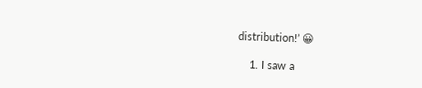distribution!’ 😀

    1. I saw a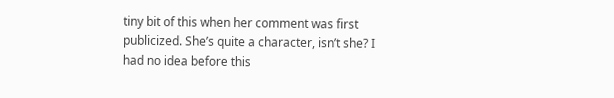tiny bit of this when her comment was first publicized. She’s quite a character, isn’t she? I had no idea before this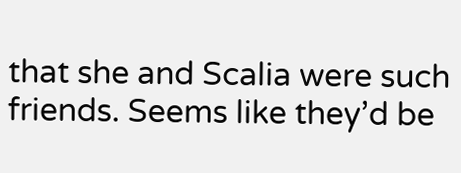that she and Scalia were such friends. Seems like they’d be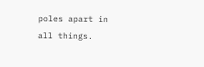poles apart in all things.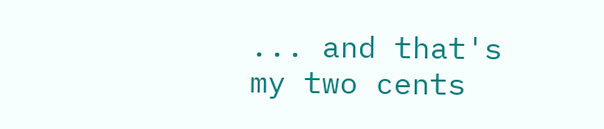... and that's my two cents